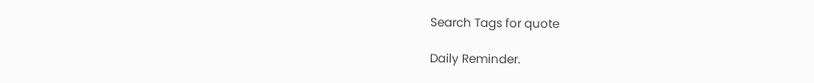Search Tags for quote

Daily Reminder.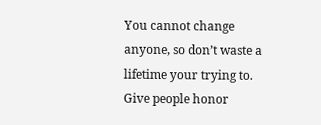You cannot change anyone, so don’t waste a lifetime your trying to. Give people honor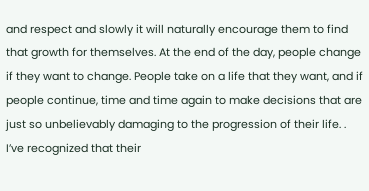and respect and slowly it will naturally encourage them to find that growth for themselves. At the end of the day, people change if they want to change. People take on a life that they want, and if people continue, time and time again to make decisions that are just so unbelievably damaging to the progression of their life. . I’ve recognized that their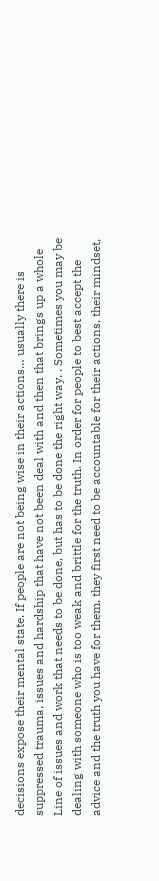decisions expose their mental state. If people are not being wise in their actions… usually there is suppressed trauma, issues and hardship that have not been deal with and then that brings up a whole Line of issues and work that needs to be done, but has to be done the right way. . Sometimes you may be dealing with someone who is too weak and brittle for the truth. In order for people to best accept the advice and the truth you have for them, they first need to be accountable for their actions, their mindset,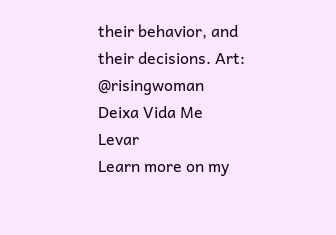their behavior, and their decisions. Art: @risingwoman
Deixa Vida Me Levar
Learn more on my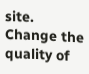site. Change the quality of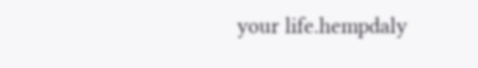your life.hempdaly